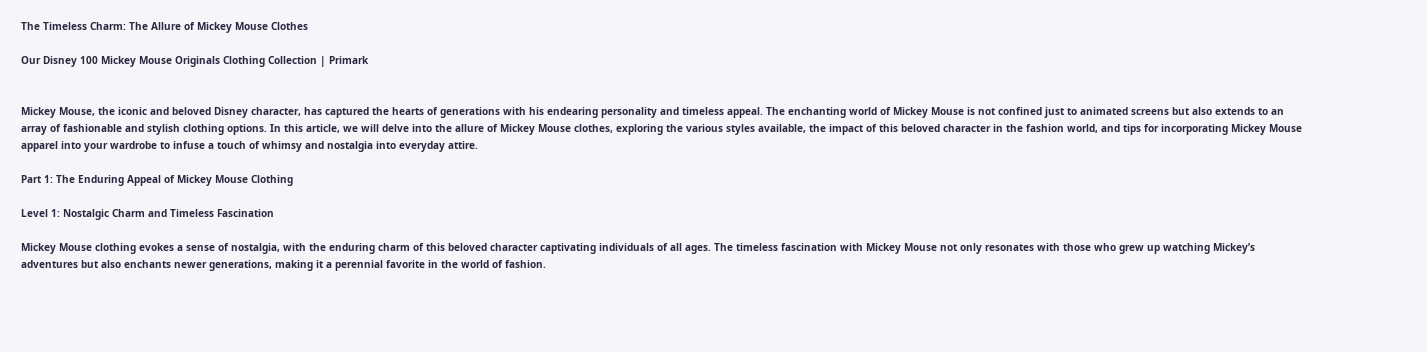The Timeless Charm: The Allure of Mickey Mouse Clothes

Our Disney 100 Mickey Mouse Originals Clothing Collection | Primark


Mickey Mouse, the iconic and beloved Disney character, has captured the hearts of generations with his endearing personality and timeless appeal. The enchanting world of Mickey Mouse is not confined just to animated screens but also extends to an array of fashionable and stylish clothing options. In this article, we will delve into the allure of Mickey Mouse clothes, exploring the various styles available, the impact of this beloved character in the fashion world, and tips for incorporating Mickey Mouse apparel into your wardrobe to infuse a touch of whimsy and nostalgia into everyday attire.

Part 1: The Enduring Appeal of Mickey Mouse Clothing

Level 1: Nostalgic Charm and Timeless Fascination

Mickey Mouse clothing evokes a sense of nostalgia, with the enduring charm of this beloved character captivating individuals of all ages. The timeless fascination with Mickey Mouse not only resonates with those who grew up watching Mickey’s adventures but also enchants newer generations, making it a perennial favorite in the world of fashion.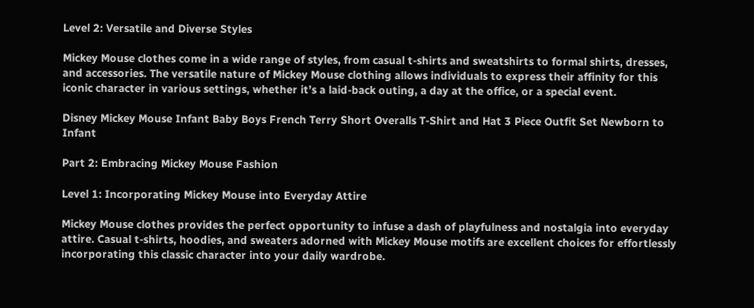Level 2: Versatile and Diverse Styles

Mickey Mouse clothes come in a wide range of styles, from casual t-shirts and sweatshirts to formal shirts, dresses, and accessories. The versatile nature of Mickey Mouse clothing allows individuals to express their affinity for this iconic character in various settings, whether it’s a laid-back outing, a day at the office, or a special event.

Disney Mickey Mouse Infant Baby Boys French Terry Short Overalls T-Shirt and Hat 3 Piece Outfit Set Newborn to Infant

Part 2: Embracing Mickey Mouse Fashion

Level 1: Incorporating Mickey Mouse into Everyday Attire

Mickey Mouse clothes provides the perfect opportunity to infuse a dash of playfulness and nostalgia into everyday attire. Casual t-shirts, hoodies, and sweaters adorned with Mickey Mouse motifs are excellent choices for effortlessly incorporating this classic character into your daily wardrobe.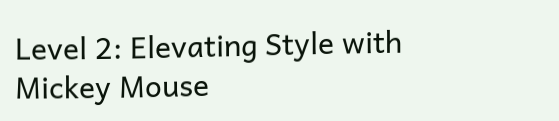Level 2: Elevating Style with Mickey Mouse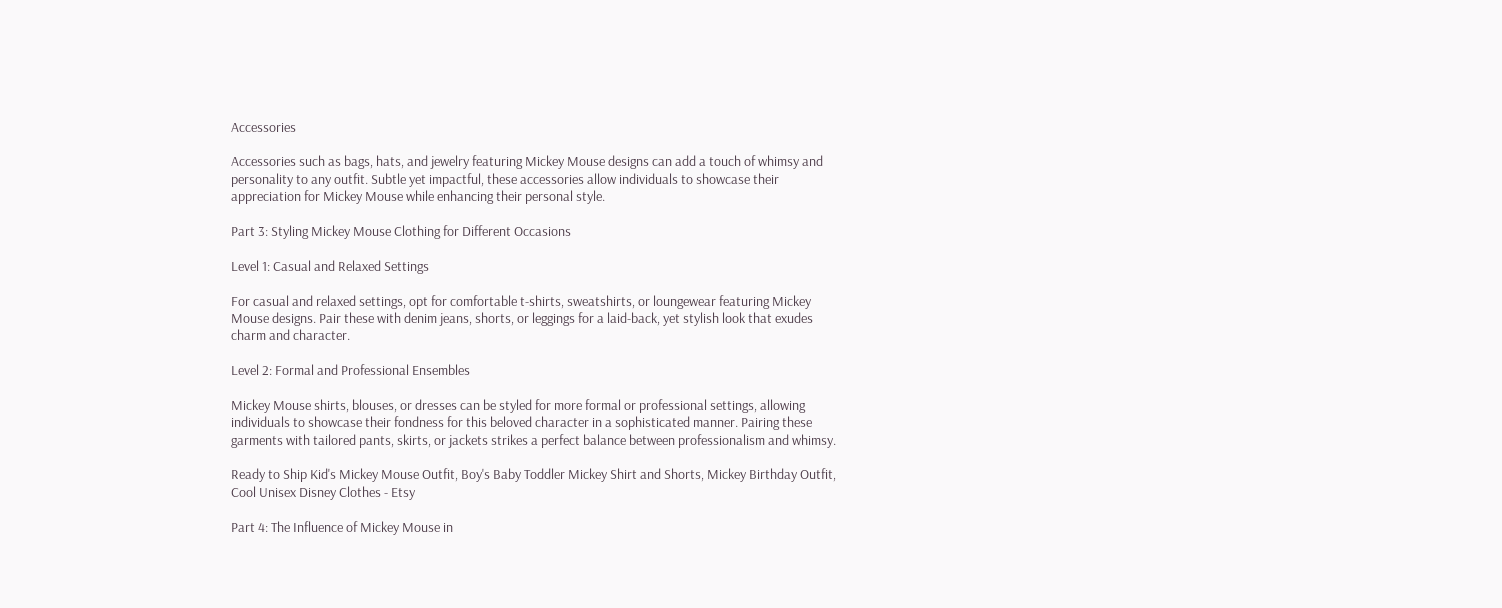Accessories

Accessories such as bags, hats, and jewelry featuring Mickey Mouse designs can add a touch of whimsy and personality to any outfit. Subtle yet impactful, these accessories allow individuals to showcase their appreciation for Mickey Mouse while enhancing their personal style.

Part 3: Styling Mickey Mouse Clothing for Different Occasions

Level 1: Casual and Relaxed Settings

For casual and relaxed settings, opt for comfortable t-shirts, sweatshirts, or loungewear featuring Mickey Mouse designs. Pair these with denim jeans, shorts, or leggings for a laid-back, yet stylish look that exudes charm and character.

Level 2: Formal and Professional Ensembles

Mickey Mouse shirts, blouses, or dresses can be styled for more formal or professional settings, allowing individuals to showcase their fondness for this beloved character in a sophisticated manner. Pairing these garments with tailored pants, skirts, or jackets strikes a perfect balance between professionalism and whimsy.

Ready to Ship Kid's Mickey Mouse Outfit, Boy's Baby Toddler Mickey Shirt and Shorts, Mickey Birthday Outfit, Cool Unisex Disney Clothes - Etsy

Part 4: The Influence of Mickey Mouse in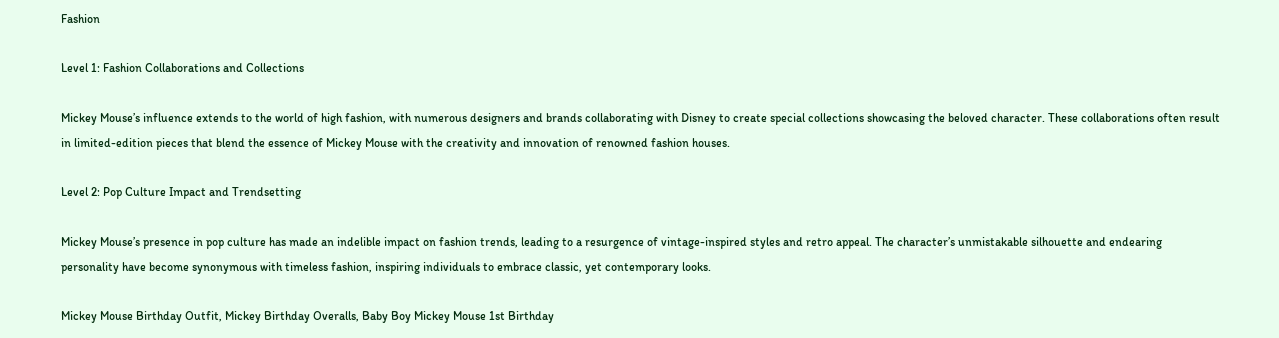Fashion

Level 1: Fashion Collaborations and Collections

Mickey Mouse’s influence extends to the world of high fashion, with numerous designers and brands collaborating with Disney to create special collections showcasing the beloved character. These collaborations often result in limited-edition pieces that blend the essence of Mickey Mouse with the creativity and innovation of renowned fashion houses.

Level 2: Pop Culture Impact and Trendsetting

Mickey Mouse’s presence in pop culture has made an indelible impact on fashion trends, leading to a resurgence of vintage-inspired styles and retro appeal. The character’s unmistakable silhouette and endearing personality have become synonymous with timeless fashion, inspiring individuals to embrace classic, yet contemporary looks.

Mickey Mouse Birthday Outfit, Mickey Birthday Overalls, Baby Boy Mickey Mouse 1st Birthday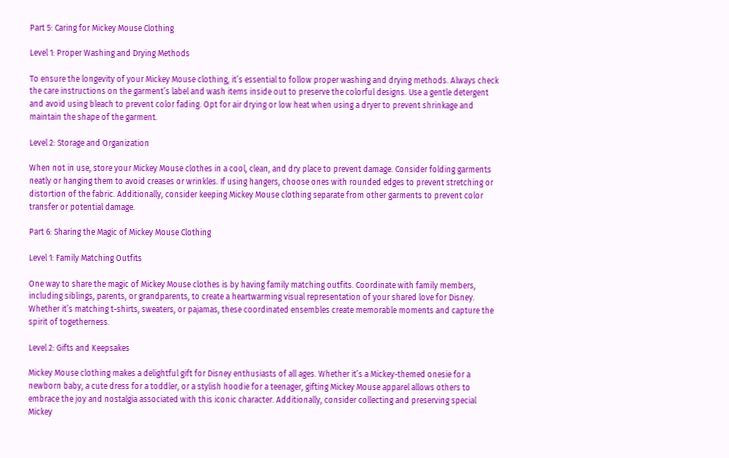Part 5: Caring for Mickey Mouse Clothing

Level 1: Proper Washing and Drying Methods

To ensure the longevity of your Mickey Mouse clothing, it’s essential to follow proper washing and drying methods. Always check the care instructions on the garment’s label and wash items inside out to preserve the colorful designs. Use a gentle detergent and avoid using bleach to prevent color fading. Opt for air drying or low heat when using a dryer to prevent shrinkage and maintain the shape of the garment.

Level 2: Storage and Organization

When not in use, store your Mickey Mouse clothes in a cool, clean, and dry place to prevent damage. Consider folding garments neatly or hanging them to avoid creases or wrinkles. If using hangers, choose ones with rounded edges to prevent stretching or distortion of the fabric. Additionally, consider keeping Mickey Mouse clothing separate from other garments to prevent color transfer or potential damage.

Part 6: Sharing the Magic of Mickey Mouse Clothing

Level 1: Family Matching Outfits

One way to share the magic of Mickey Mouse clothes is by having family matching outfits. Coordinate with family members, including siblings, parents, or grandparents, to create a heartwarming visual representation of your shared love for Disney. Whether it’s matching t-shirts, sweaters, or pajamas, these coordinated ensembles create memorable moments and capture the spirit of togetherness.

Level 2: Gifts and Keepsakes

Mickey Mouse clothing makes a delightful gift for Disney enthusiasts of all ages. Whether it’s a Mickey-themed onesie for a newborn baby, a cute dress for a toddler, or a stylish hoodie for a teenager, gifting Mickey Mouse apparel allows others to embrace the joy and nostalgia associated with this iconic character. Additionally, consider collecting and preserving special Mickey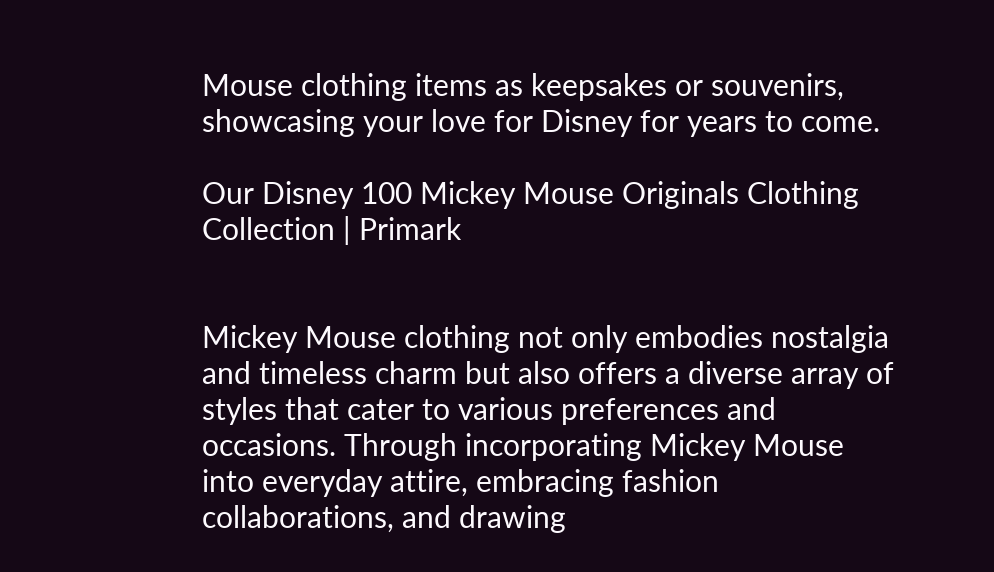Mouse clothing items as keepsakes or souvenirs, showcasing your love for Disney for years to come.

Our Disney 100 Mickey Mouse Originals Clothing Collection | Primark


Mickey Mouse clothing not only embodies nostalgia and timeless charm but also offers a diverse array of styles that cater to various preferences and occasions. Through incorporating Mickey Mouse into everyday attire, embracing fashion collaborations, and drawing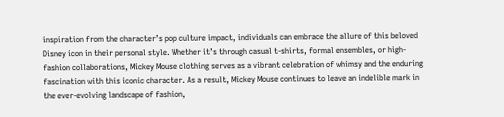inspiration from the character’s pop culture impact, individuals can embrace the allure of this beloved Disney icon in their personal style. Whether it’s through casual t-shirts, formal ensembles, or high-fashion collaborations, Mickey Mouse clothing serves as a vibrant celebration of whimsy and the enduring fascination with this iconic character. As a result, Mickey Mouse continues to leave an indelible mark in the ever-evolving landscape of fashion,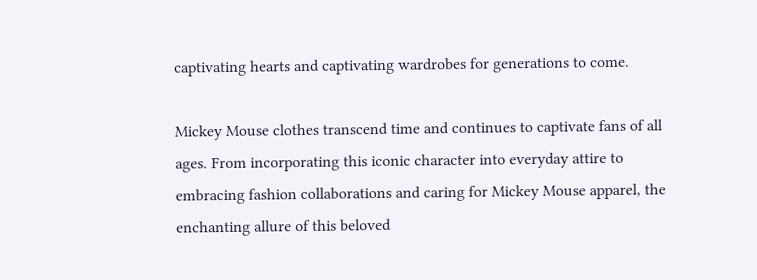captivating hearts and captivating wardrobes for generations to come.

Mickey Mouse clothes transcend time and continues to captivate fans of all ages. From incorporating this iconic character into everyday attire to embracing fashion collaborations and caring for Mickey Mouse apparel, the enchanting allure of this beloved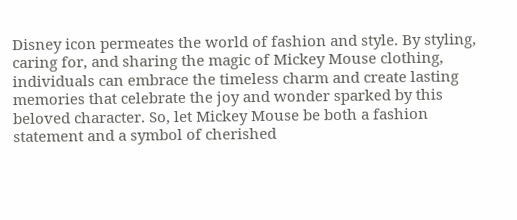Disney icon permeates the world of fashion and style. By styling, caring for, and sharing the magic of Mickey Mouse clothing, individuals can embrace the timeless charm and create lasting memories that celebrate the joy and wonder sparked by this beloved character. So, let Mickey Mouse be both a fashion statement and a symbol of cherished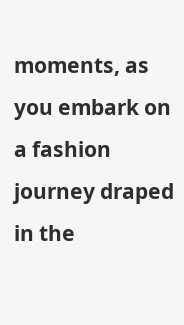moments, as you embark on a fashion journey draped in the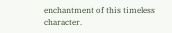enchantment of this timeless character.